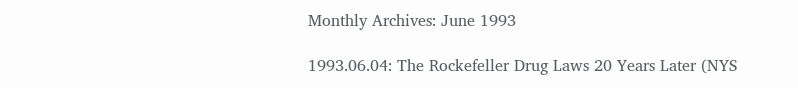Monthly Archives: June 1993

1993.06.04: The Rockefeller Drug Laws 20 Years Later (NYS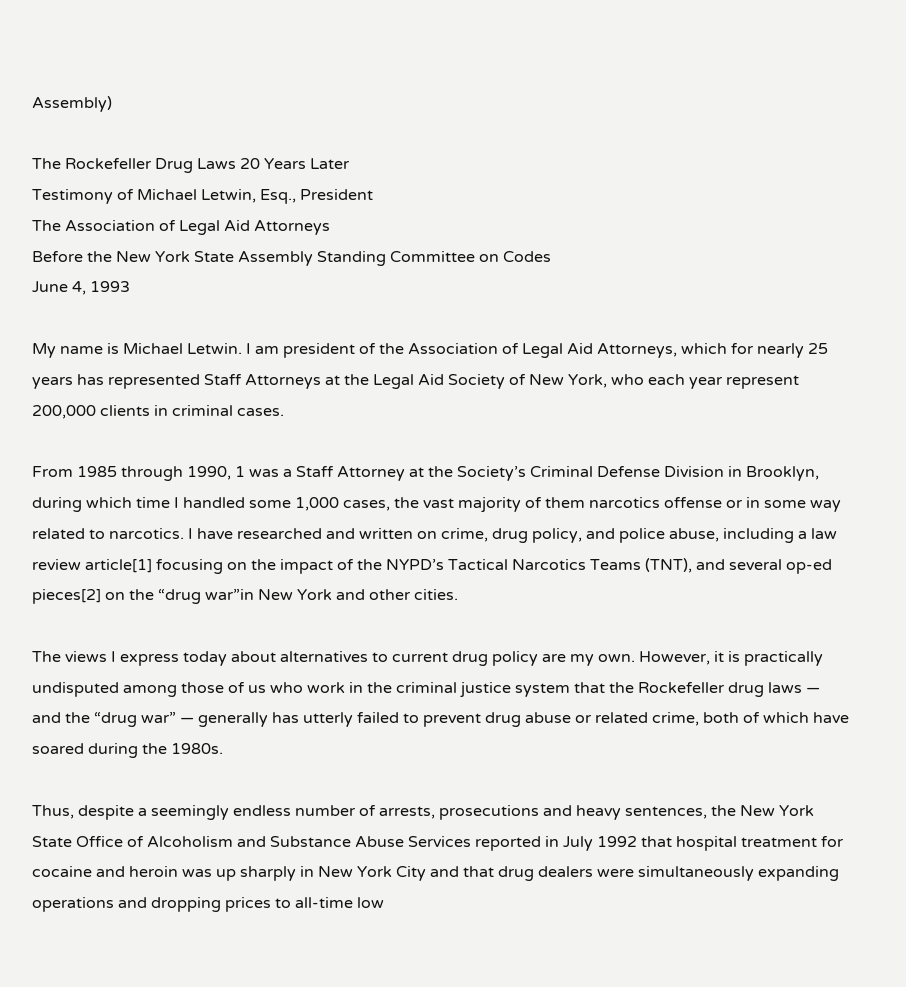Assembly)

The Rockefeller Drug Laws 20 Years Later
Testimony of Michael Letwin, Esq., President
The Association of Legal Aid Attorneys
Before the New York State Assembly Standing Committee on Codes
June 4, 1993

My name is Michael Letwin. I am president of the Association of Legal Aid Attorneys, which for nearly 25 years has represented Staff Attorneys at the Legal Aid Society of New York, who each year represent 200,000 clients in criminal cases.

From 1985 through 1990, 1 was a Staff Attorney at the Society’s Criminal Defense Division in Brooklyn, during which time I handled some 1,000 cases, the vast majority of them narcotics offense or in some way related to narcotics. I have researched and written on crime, drug policy, and police abuse, including a law review article[1] focusing on the impact of the NYPD’s Tactical Narcotics Teams (TNT), and several op-ed pieces[2] on the “drug war”in New York and other cities.

The views I express today about alternatives to current drug policy are my own. However, it is practically undisputed among those of us who work in the criminal justice system that the Rockefeller drug laws — and the “drug war” — generally has utterly failed to prevent drug abuse or related crime, both of which have soared during the 1980s.

Thus, despite a seemingly endless number of arrests, prosecutions and heavy sentences, the New York State Office of Alcoholism and Substance Abuse Services reported in July 1992 that hospital treatment for cocaine and heroin was up sharply in New York City and that drug dealers were simultaneously expanding operations and dropping prices to all-time low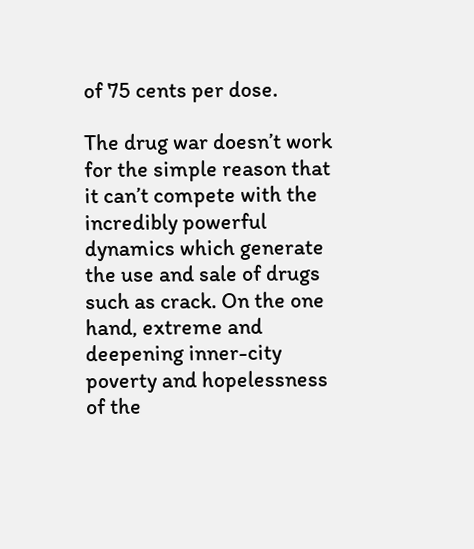of 75 cents per dose.

The drug war doesn’t work for the simple reason that it can’t compete with the incredibly powerful dynamics which generate the use and sale of drugs such as crack. On the one hand, extreme and deepening inner-city poverty and hopelessness of the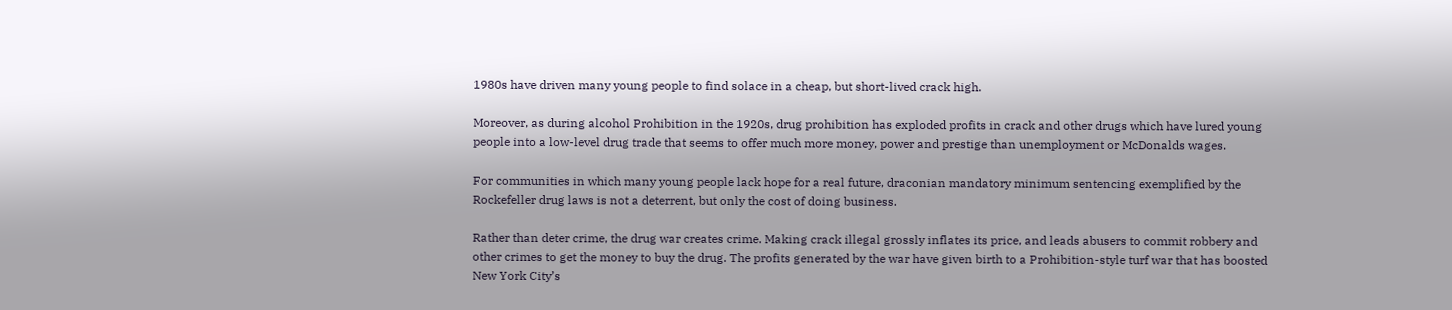1980s have driven many young people to find solace in a cheap, but short-lived crack high.

Moreover, as during alcohol Prohibition in the 1920s, drug prohibition has exploded profits in crack and other drugs which have lured young people into a low-level drug trade that seems to offer much more money, power and prestige than unemployment or McDonalds wages.

For communities in which many young people lack hope for a real future, draconian mandatory minimum sentencing exemplified by the Rockefeller drug laws is not a deterrent, but only the cost of doing business.

Rather than deter crime, the drug war creates crime. Making crack illegal grossly inflates its price, and leads abusers to commit robbery and other crimes to get the money to buy the drug. The profits generated by the war have given birth to a Prohibition-style turf war that has boosted New York City’s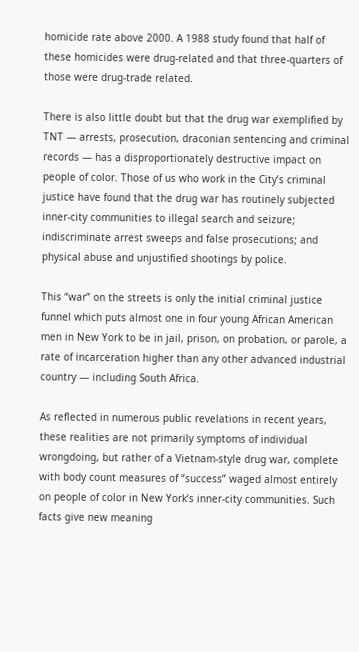homicide rate above 2000. A 1988 study found that half of these homicides were drug-related and that three-quarters of those were drug-trade related.

There is also little doubt but that the drug war exemplified by TNT — arrests, prosecution, draconian sentencing and criminal records — has a disproportionately destructive impact on people of color. Those of us who work in the City’s criminal justice have found that the drug war has routinely subjected inner-city communities to illegal search and seizure; indiscriminate arrest sweeps and false prosecutions; and physical abuse and unjustified shootings by police.

This “war” on the streets is only the initial criminal justice funnel which puts almost one in four young African American men in New York to be in jail, prison, on probation, or parole, a rate of incarceration higher than any other advanced industrial country — including South Africa.

As reflected in numerous public revelations in recent years, these realities are not primarily symptoms of individual wrongdoing, but rather of a Vietnam-style drug war, complete with body count measures of “success” waged almost entirely on people of color in New York’s inner-city communities. Such facts give new meaning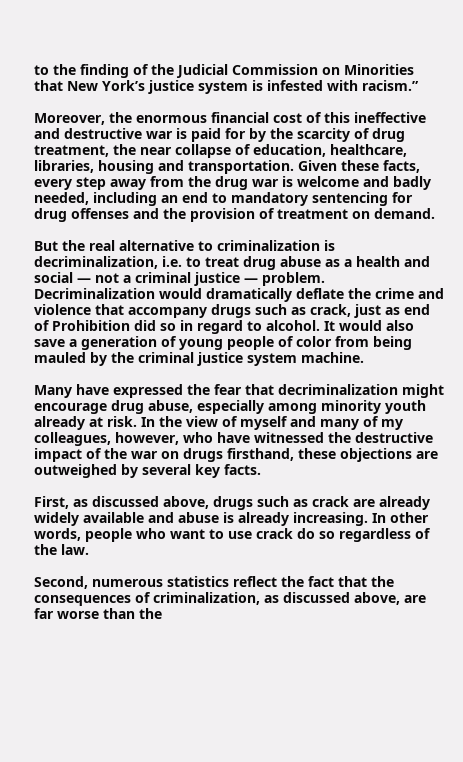to the finding of the Judicial Commission on Minorities that New York’s justice system is infested with racism.”

Moreover, the enormous financial cost of this ineffective and destructive war is paid for by the scarcity of drug treatment, the near collapse of education, healthcare, libraries, housing and transportation. Given these facts, every step away from the drug war is welcome and badly needed, including an end to mandatory sentencing for drug offenses and the provision of treatment on demand.

But the real alternative to criminalization is decriminalization, i.e. to treat drug abuse as a health and social — not a criminal justice — problem. Decriminalization would dramatically deflate the crime and violence that accompany drugs such as crack, just as end of Prohibition did so in regard to alcohol. It would also save a generation of young people of color from being mauled by the criminal justice system machine.

Many have expressed the fear that decriminalization might encourage drug abuse, especially among minority youth already at risk. In the view of myself and many of my colleagues, however, who have witnessed the destructive impact of the war on drugs firsthand, these objections are outweighed by several key facts.

First, as discussed above, drugs such as crack are already widely available and abuse is already increasing. In other words, people who want to use crack do so regardless of the law.

Second, numerous statistics reflect the fact that the consequences of criminalization, as discussed above, are far worse than the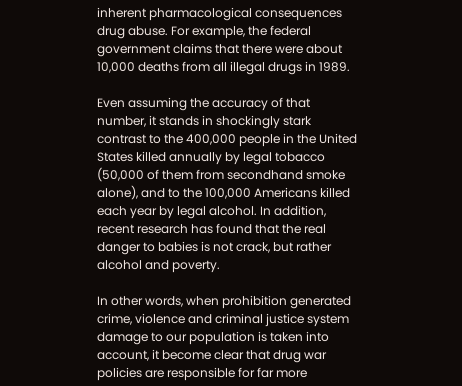inherent pharmacological consequences drug abuse. For example, the federal government claims that there were about 10,000 deaths from all illegal drugs in 1989.

Even assuming the accuracy of that number, it stands in shockingly stark contrast to the 400,000 people in the United States killed annually by legal tobacco (50,000 of them from secondhand smoke alone), and to the 100,000 Americans killed each year by legal alcohol. In addition, recent research has found that the real danger to babies is not crack, but rather alcohol and poverty.

In other words, when prohibition generated crime, violence and criminal justice system damage to our population is taken into account, it become clear that drug war policies are responsible for far more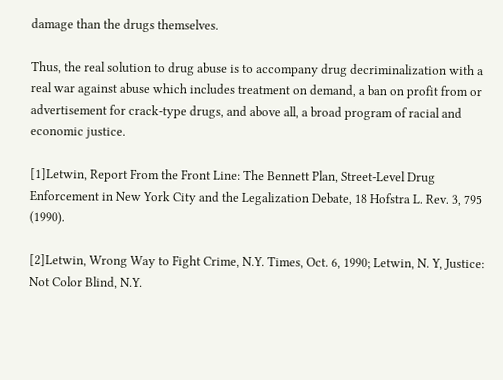damage than the drugs themselves.

Thus, the real solution to drug abuse is to accompany drug decriminalization with a real war against abuse which includes treatment on demand, a ban on profit from or advertisement for crack-type drugs, and above all, a broad program of racial and economic justice.

[1]Letwin, Report From the Front Line: The Bennett Plan, Street-Level Drug Enforcement in New York City and the Legalization Debate, 18 Hofstra L. Rev. 3, 795 (1990).

[2]Letwin, Wrong Way to Fight Crime, N.Y. Times, Oct. 6, 1990; Letwin, N. Y, Justice: Not Color Blind, N.Y.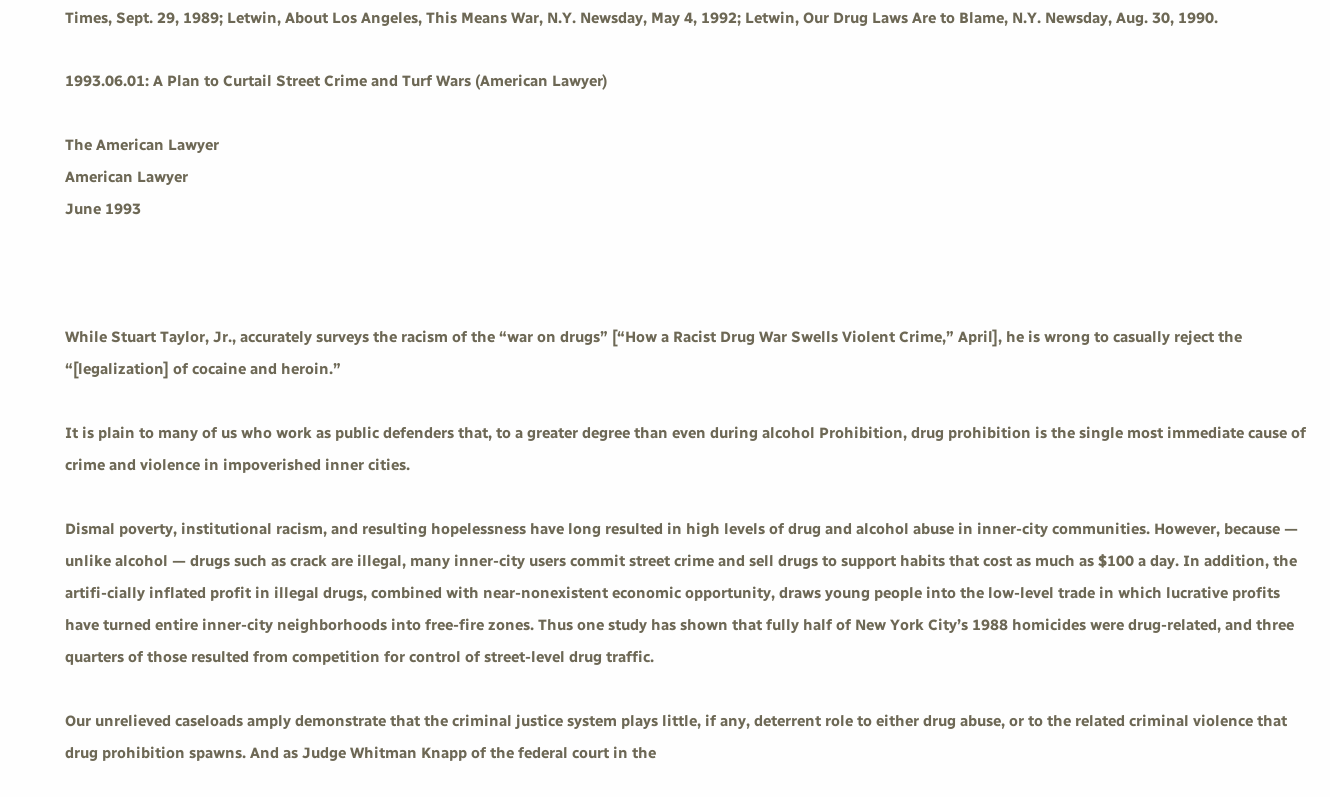Times, Sept. 29, 1989; Letwin, About Los Angeles, This Means War, N.Y. Newsday, May 4, 1992; Letwin, Our Drug Laws Are to Blame, N.Y. Newsday, Aug. 30, 1990.

1993.06.01: A Plan to Curtail Street Crime and Turf Wars (American Lawyer)

The American Lawyer
American Lawyer
June 1993



While Stuart Taylor, Jr., accurately surveys the racism of the “war on drugs” [“How a Racist Drug War Swells Violent Crime,” April], he is wrong to casually reject the “[legalization] of cocaine and heroin.”

It is plain to many of us who work as public defenders that, to a greater degree than even during alcohol Prohibition, drug prohibition is the single most immediate cause of crime and violence in impoverished inner cities.

Dismal poverty, institutional racism, and resulting hopelessness have long resulted in high levels of drug and alcohol abuse in inner-city communities. However, because — unlike alcohol — drugs such as crack are illegal, many inner-city users commit street crime and sell drugs to support habits that cost as much as $100 a day. In addition, the artifi-cially inflated profit in illegal drugs, combined with near-nonexistent economic opportunity, draws young people into the low-level trade in which lucrative profits have turned entire inner-city neighborhoods into free-fire zones. Thus one study has shown that fully half of New York City’s 1988 homicides were drug-related, and three quarters of those resulted from competition for control of street-level drug traffic.

Our unrelieved caseloads amply demonstrate that the criminal justice system plays little, if any, deterrent role to either drug abuse, or to the related criminal violence that drug prohibition spawns. And as Judge Whitman Knapp of the federal court in the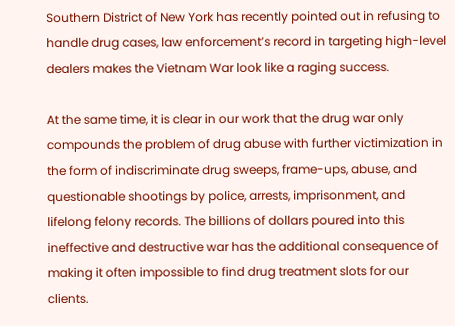Southern District of New York has recently pointed out in refusing to handle drug cases, law enforcement’s record in targeting high-level dealers makes the Vietnam War look like a raging success.

At the same time, it is clear in our work that the drug war only compounds the problem of drug abuse with further victimization in the form of indiscriminate drug sweeps, frame-ups, abuse, and questionable shootings by police, arrests, imprisonment, and lifelong felony records. The billions of dollars poured into this ineffective and destructive war has the additional consequence of making it often impossible to find drug treatment slots for our clients.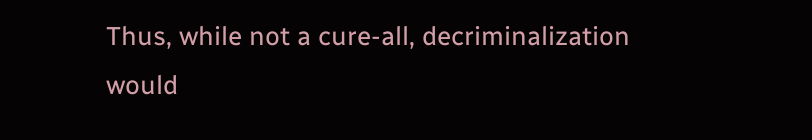Thus, while not a cure-all, decriminalization would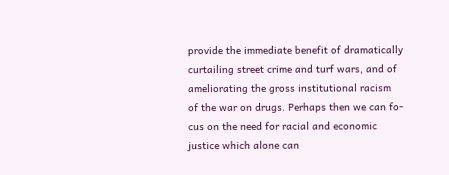provide the immediate benefit of dramatically curtailing street crime and turf wars, and of ameliorating the gross institutional racism of the war on drugs. Perhaps then we can fo-cus on the need for racial and economic justice which alone can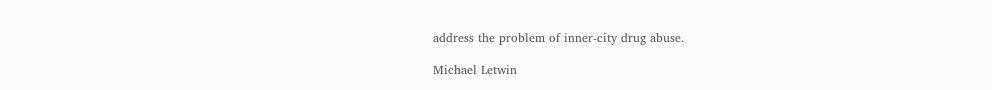address the problem of inner-city drug abuse.

Michael Letwin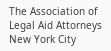The Association of Legal Aid Attorneys
New York City